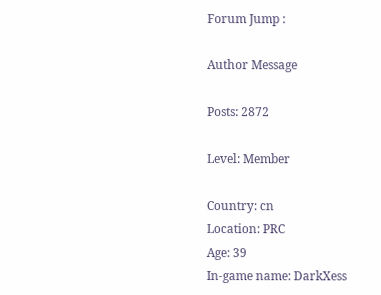Forum Jump :

Author Message

Posts: 2872

Level: Member

Country: cn
Location: PRC
Age: 39
In-game name: DarkXess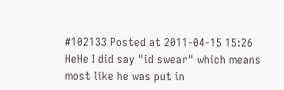#102133 Posted at 2011-04-15 15:26
HeHe I did say "id swear" which means most like he was put in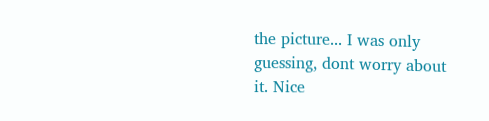the picture... I was only
guessing, dont worry about it. Nice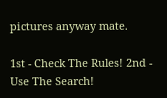pictures anyway mate.

1st - Check The Rules! 2nd - Use The Search!